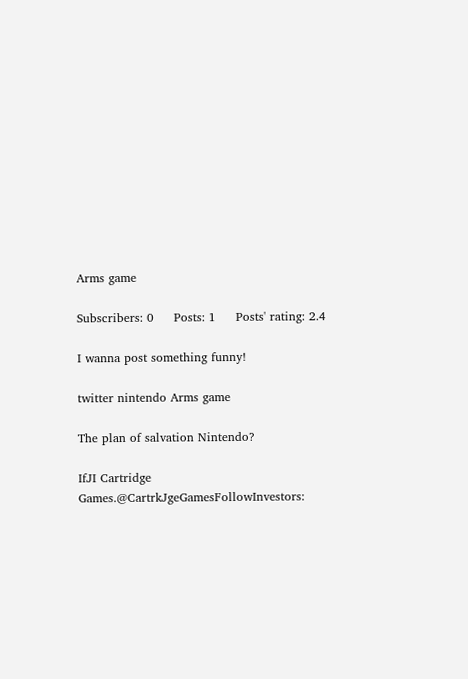Arms game

Subscribers: 0     Posts: 1     Posts' rating: 2.4

I wanna post something funny!

twitter nintendo Arms game

The plan of salvation Nintendo?

IfJI Cartridge Games.@CartrkJgeGamesFollowInvestors: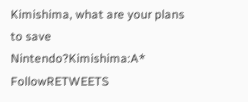Kimishima, what are your plans to save Nintendo?Kimishima:A* FollowRETWEETS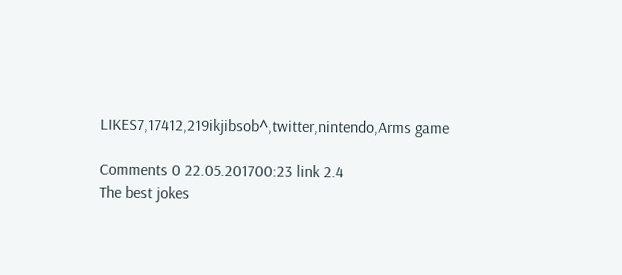LIKES7,17412,219ikjibsob^,twitter,nintendo,Arms game

Comments 0 22.05.201700:23 link 2.4
The best jokes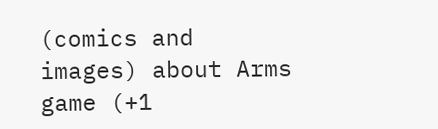(comics and images) about Arms game (+1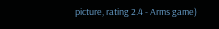picture, rating 2.4 - Arms game)